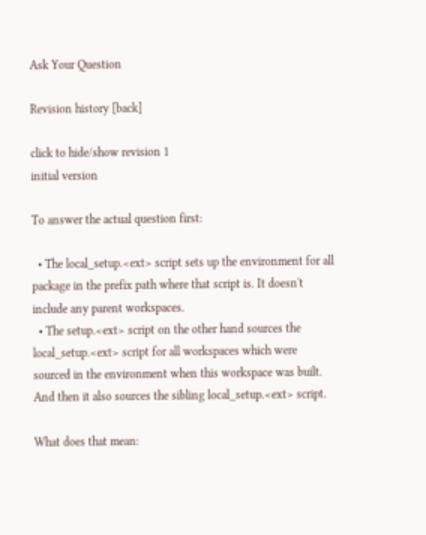Ask Your Question

Revision history [back]

click to hide/show revision 1
initial version

To answer the actual question first:

  • The local_setup.<ext> script sets up the environment for all package in the prefix path where that script is. It doesn't include any parent workspaces.
  • The setup.<ext> script on the other hand sources the local_setup.<ext> script for all workspaces which were sourced in the environment when this workspace was built. And then it also sources the sibling local_setup.<ext> script.

What does that mean: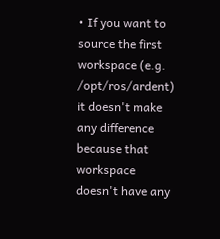• If you want to source the first workspace (e.g. /opt/ros/ardent) it doesn't make any difference because that workspace doesn't have any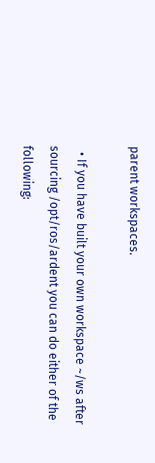parent workspaces.

  • If you have built your own workspace ~/ws after sourcing /opt/ros/ardent you can do either of the following: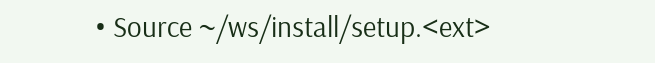• Source ~/ws/install/setup.<ext>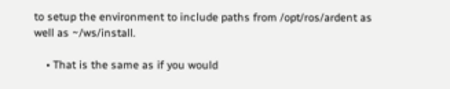to setup the environment to include paths from /opt/ros/ardent as well as ~/ws/install.

    • That is the same as if you would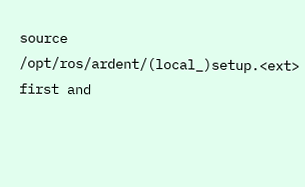source /opt/ros/ardent/(local_)setup.<ext> first and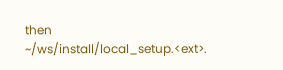then ~/ws/install/local_setup.<ext>.